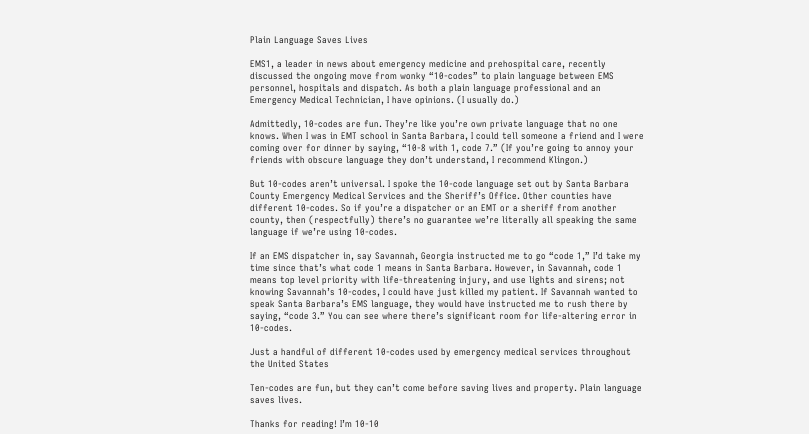Plain Language Saves Lives

EMS1, a leader in news about emergency medicine and prehospital care, recently discussed the ongoing move from wonky “10-codes” to plain language between EMS personnel, hospitals and dispatch. As both a plain language professional and an Emergency Medical Technician, I have opinions. (I usually do.)

Admittedly, 10-codes are fun. They’re like you’re own private language that no one knows. When I was in EMT school in Santa Barbara, I could tell someone a friend and I were coming over for dinner by saying, “10-8 with 1, code 7.” (If you’re going to annoy your friends with obscure language they don’t understand, I recommend Klingon.)

But 10-codes aren’t universal. I spoke the 10-code language set out by Santa Barbara County Emergency Medical Services and the Sheriff’s Office. Other counties have different 10-codes. So if you’re a dispatcher or an EMT or a sheriff from another county, then (respectfully) there’s no guarantee we’re literally all speaking the same language if we’re using 10-codes.

If an EMS dispatcher in, say Savannah, Georgia instructed me to go “code 1,” I’d take my time since that’s what code 1 means in Santa Barbara. However, in Savannah, code 1 means top level priority with life-threatening injury, and use lights and sirens; not knowing Savannah’s 10-codes, I could have just killed my patient. If Savannah wanted to speak Santa Barbara’s EMS language, they would have instructed me to rush there by saying, “code 3.” You can see where there’s significant room for life-altering error in 10-codes.

Just a handful of different 10-codes used by emergency medical services throughout the United States

Ten-codes are fun, but they can’t come before saving lives and property. Plain language saves lives.

Thanks for reading! I’m 10-10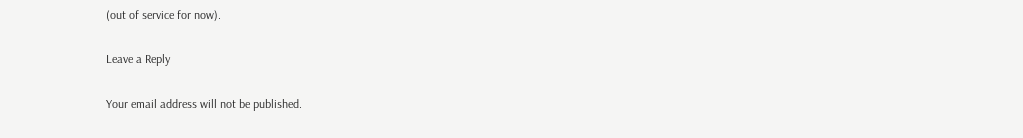(out of service for now).

Leave a Reply

Your email address will not be published.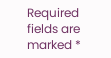Required fields are marked *